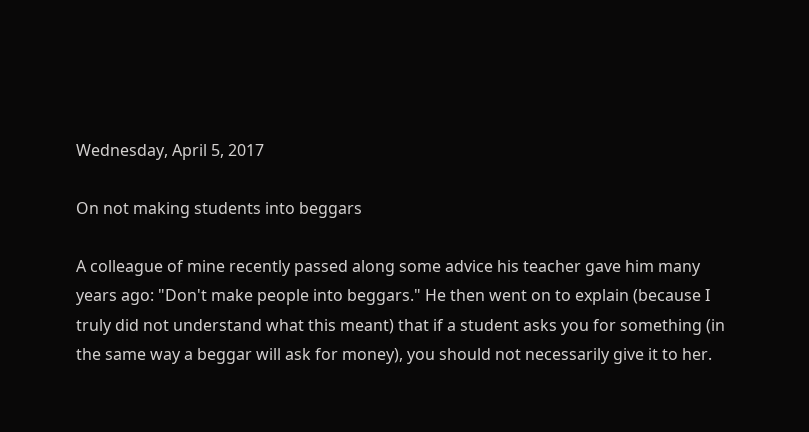Wednesday, April 5, 2017

On not making students into beggars

A colleague of mine recently passed along some advice his teacher gave him many years ago: "Don't make people into beggars." He then went on to explain (because I truly did not understand what this meant) that if a student asks you for something (in the same way a beggar will ask for money), you should not necessarily give it to her.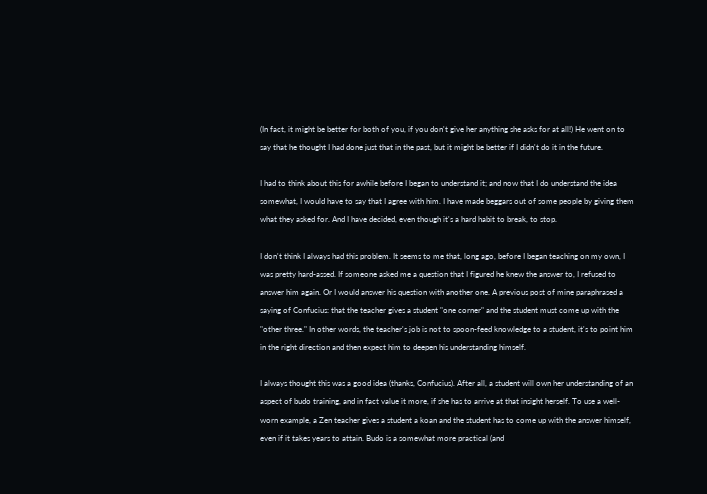(In fact, it might be better for both of you, if you don't give her anything she asks for at all!) He went on to say that he thought I had done just that in the past, but it might be better if I didn't do it in the future.

I had to think about this for awhile before I began to understand it; and now that I do understand the idea somewhat, I would have to say that I agree with him. I have made beggars out of some people by giving them what they asked for. And I have decided, even though it's a hard habit to break, to stop.

I don't think I always had this problem. It seems to me that, long ago, before I began teaching on my own, I was pretty hard-assed. If someone asked me a question that I figured he knew the answer to, I refused to answer him again. Or I would answer his question with another one. A previous post of mine paraphrased a saying of Confucius: that the teacher gives a student "one corner" and the student must come up with the "other three." In other words, the teacher's job is not to spoon-feed knowledge to a student, it's to point him in the right direction and then expect him to deepen his understanding himself.

I always thought this was a good idea (thanks, Confucius). After all, a student will own her understanding of an aspect of budo training, and in fact value it more, if she has to arrive at that insight herself. To use a well-worn example, a Zen teacher gives a student a koan and the student has to come up with the answer himself, even if it takes years to attain. Budo is a somewhat more practical (and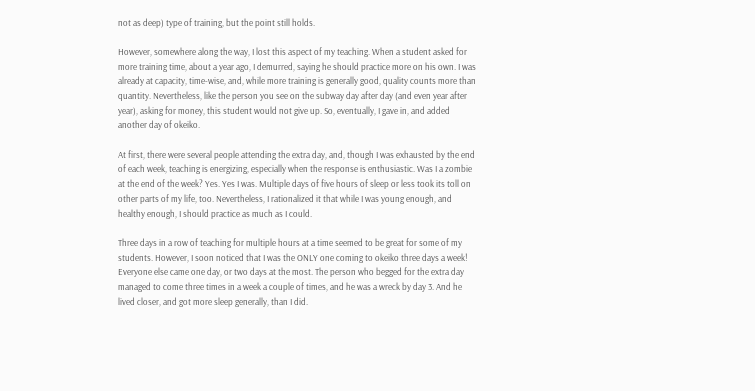not as deep) type of training, but the point still holds.

However, somewhere along the way, I lost this aspect of my teaching. When a student asked for more training time, about a year ago, I demurred, saying he should practice more on his own. I was already at capacity, time-wise, and, while more training is generally good, quality counts more than quantity. Nevertheless, like the person you see on the subway day after day (and even year after year), asking for money, this student would not give up. So, eventually, I gave in, and added another day of okeiko.

At first, there were several people attending the extra day, and, though I was exhausted by the end of each week, teaching is energizing, especially when the response is enthusiastic. Was I a zombie at the end of the week? Yes. Yes I was. Multiple days of five hours of sleep or less took its toll on other parts of my life, too. Nevertheless, I rationalized it that while I was young enough, and healthy enough, I should practice as much as I could.

Three days in a row of teaching for multiple hours at a time seemed to be great for some of my students. However, I soon noticed that I was the ONLY one coming to okeiko three days a week! Everyone else came one day, or two days at the most. The person who begged for the extra day managed to come three times in a week a couple of times, and he was a wreck by day 3. And he lived closer, and got more sleep generally, than I did.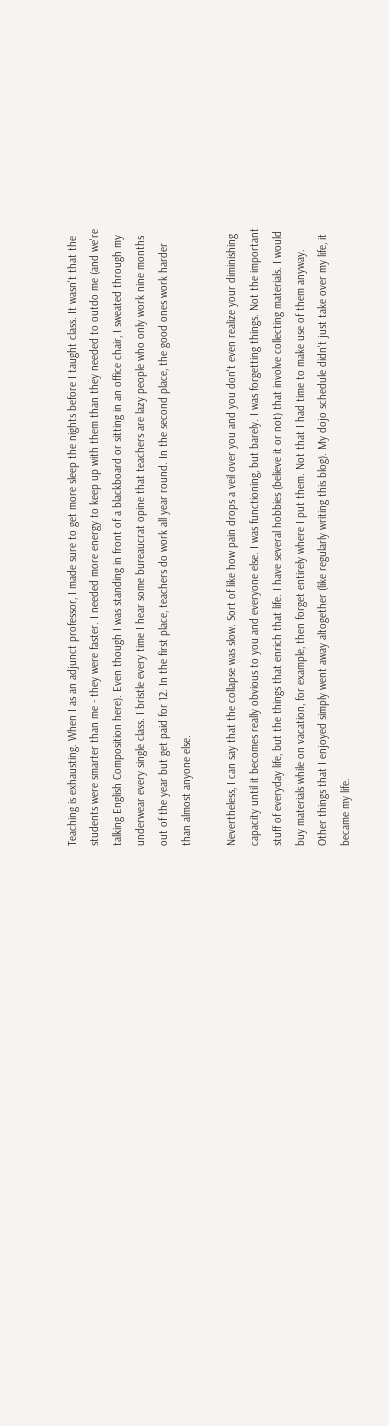Teaching is exhausting. When I as an adjunct professor, I made sure to get more sleep the nights before I taught class. It wasn't that the students were smarter than me - they were faster. I needed more energy to keep up with them than they needed to outdo me (and we're talking English Composition here). Even though I was standing in front of a blackboard or sitting in an office chair, I sweated through my underwear every single class. I bristle every time I hear some bureaucrat opine that teachers are lazy people who only work nine months out of the year but get paid for 12. In the first place, teachers do work all year round. In the second place, the good ones work harder than almost anyone else.

Nevertheless, I can say that the collapse was slow. Sort of like how pain drops a veil over you and you don't even realize your diminishing capacity until it becomes really obvious to you and everyone else. I was functioning, but barely. I was forgetting things. Not the important stuff of everyday life, but the things that enrich that life. I have several hobbies (believe it or not) that involve collecting materials. I would buy materials while on vacation, for example, then forget entirely where I put them. Not that I had time to make use of them anyway. Other things that I enjoyed simply went away altogether (like regularly writing this blog). My dojo schedule didn't just take over my life, it became my life.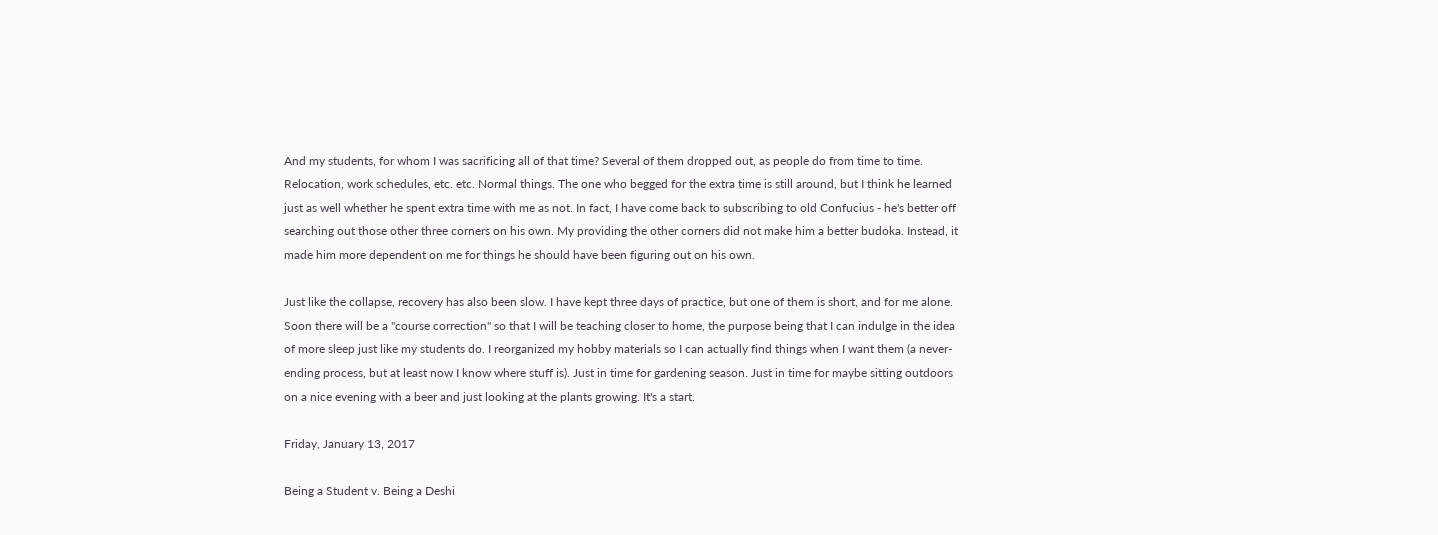And my students, for whom I was sacrificing all of that time? Several of them dropped out, as people do from time to time. Relocation, work schedules, etc. etc. Normal things. The one who begged for the extra time is still around, but I think he learned just as well whether he spent extra time with me as not. In fact, I have come back to subscribing to old Confucius - he's better off searching out those other three corners on his own. My providing the other corners did not make him a better budoka. Instead, it made him more dependent on me for things he should have been figuring out on his own.

Just like the collapse, recovery has also been slow. I have kept three days of practice, but one of them is short, and for me alone. Soon there will be a "course correction" so that I will be teaching closer to home, the purpose being that I can indulge in the idea of more sleep just like my students do. I reorganized my hobby materials so I can actually find things when I want them (a never-ending process, but at least now I know where stuff is). Just in time for gardening season. Just in time for maybe sitting outdoors on a nice evening with a beer and just looking at the plants growing. It's a start.

Friday, January 13, 2017

Being a Student v. Being a Deshi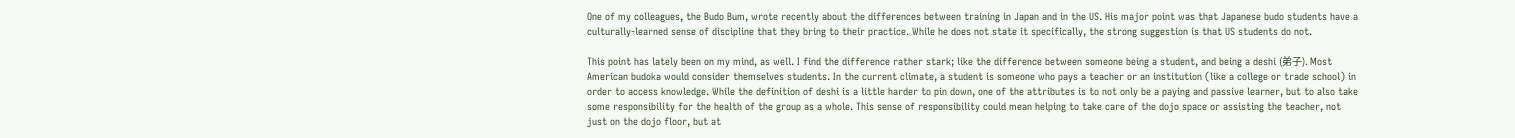One of my colleagues, the Budo Bum, wrote recently about the differences between training in Japan and in the US. His major point was that Japanese budo students have a culturally-learned sense of discipline that they bring to their practice. While he does not state it specifically, the strong suggestion is that US students do not.

This point has lately been on my mind, as well. I find the difference rather stark; like the difference between someone being a student, and being a deshi (弟子). Most American budoka would consider themselves students. In the current climate, a student is someone who pays a teacher or an institution (like a college or trade school) in order to access knowledge. While the definition of deshi is a little harder to pin down, one of the attributes is to not only be a paying and passive learner, but to also take some responsibility for the health of the group as a whole. This sense of responsibility could mean helping to take care of the dojo space or assisting the teacher, not just on the dojo floor, but at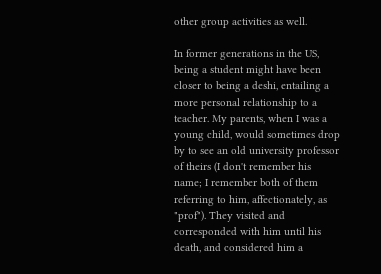other group activities as well.

In former generations in the US, being a student might have been closer to being a deshi, entailing a more personal relationship to a teacher. My parents, when I was a young child, would sometimes drop by to see an old university professor of theirs (I don't remember his name; I remember both of them referring to him, affectionately, as "prof"). They visited and corresponded with him until his death, and considered him a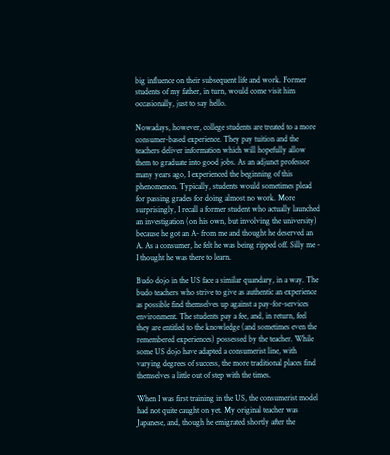big influence on their subsequent life and work. Former students of my father, in turn, would come visit him occasionally, just to say hello.

Nowadays, however, college students are treated to a more consumer-based experience. They pay tuition and the teachers deliver information which will hopefully allow them to graduate into good jobs. As an adjunct professor many years ago, I experienced the beginning of this phenomenon. Typically, students would sometimes plead for passing grades for doing almost no work. More surprisingly, I recall a former student who actually launched an investigation (on his own, but involving the university) because he got an A- from me and thought he deserved an A. As a consumer, he felt he was being ripped off. Silly me - I thought he was there to learn.

Budo dojo in the US face a similar quandary, in a way. The budo teachers who strive to give as authentic an experience as possible find themselves up against a pay-for-services environment. The students pay a fee, and, in return, feel they are entitled to the knowledge (and sometimes even the remembered experiences) possessed by the teacher. While some US dojo have adapted a consumerist line, with varying degrees of success, the more traditional places find themselves a little out of step with the times.

When I was first training in the US, the consumerist model had not quite caught on yet. My original teacher was Japanese, and, though he emigrated shortly after the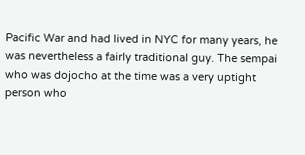Pacific War and had lived in NYC for many years, he was nevertheless a fairly traditional guy. The sempai who was dojocho at the time was a very uptight person who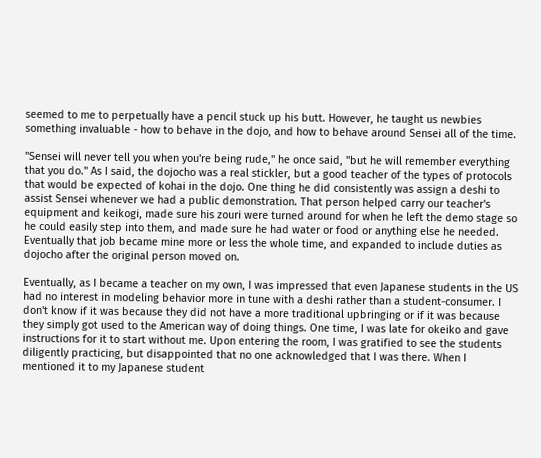seemed to me to perpetually have a pencil stuck up his butt. However, he taught us newbies something invaluable - how to behave in the dojo, and how to behave around Sensei all of the time.

"Sensei will never tell you when you're being rude," he once said, "but he will remember everything that you do." As I said, the dojocho was a real stickler, but a good teacher of the types of protocols that would be expected of kohai in the dojo. One thing he did consistently was assign a deshi to assist Sensei whenever we had a public demonstration. That person helped carry our teacher's equipment and keikogi, made sure his zouri were turned around for when he left the demo stage so he could easily step into them, and made sure he had water or food or anything else he needed. Eventually that job became mine more or less the whole time, and expanded to include duties as dojocho after the original person moved on.

Eventually, as I became a teacher on my own, I was impressed that even Japanese students in the US had no interest in modeling behavior more in tune with a deshi rather than a student-consumer. I don't know if it was because they did not have a more traditional upbringing or if it was because they simply got used to the American way of doing things. One time, I was late for okeiko and gave instructions for it to start without me. Upon entering the room, I was gratified to see the students diligently practicing, but disappointed that no one acknowledged that I was there. When I mentioned it to my Japanese student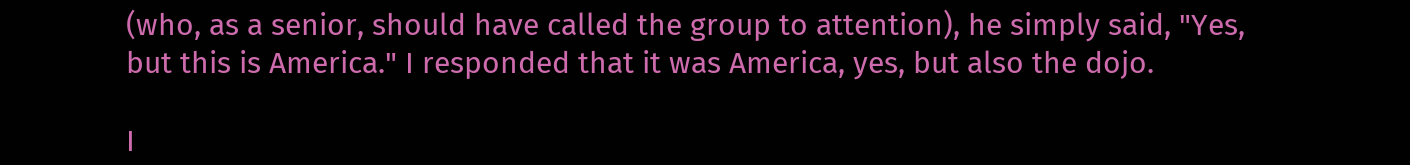(who, as a senior, should have called the group to attention), he simply said, "Yes, but this is America." I responded that it was America, yes, but also the dojo.

I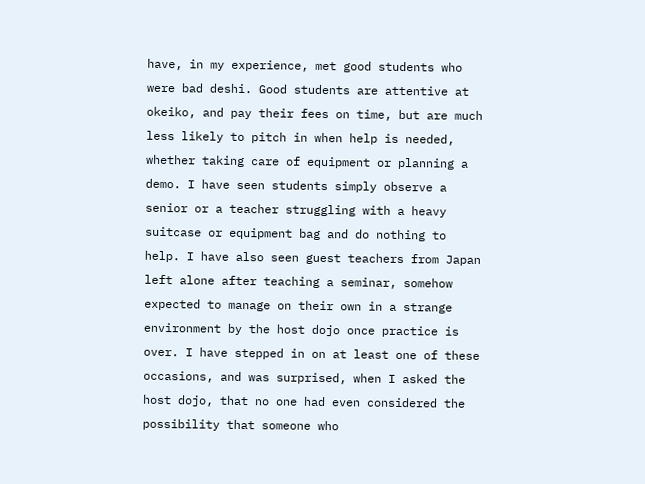have, in my experience, met good students who were bad deshi. Good students are attentive at okeiko, and pay their fees on time, but are much less likely to pitch in when help is needed, whether taking care of equipment or planning a demo. I have seen students simply observe a senior or a teacher struggling with a heavy suitcase or equipment bag and do nothing to help. I have also seen guest teachers from Japan left alone after teaching a seminar, somehow expected to manage on their own in a strange environment by the host dojo once practice is over. I have stepped in on at least one of these occasions, and was surprised, when I asked the host dojo, that no one had even considered the possibility that someone who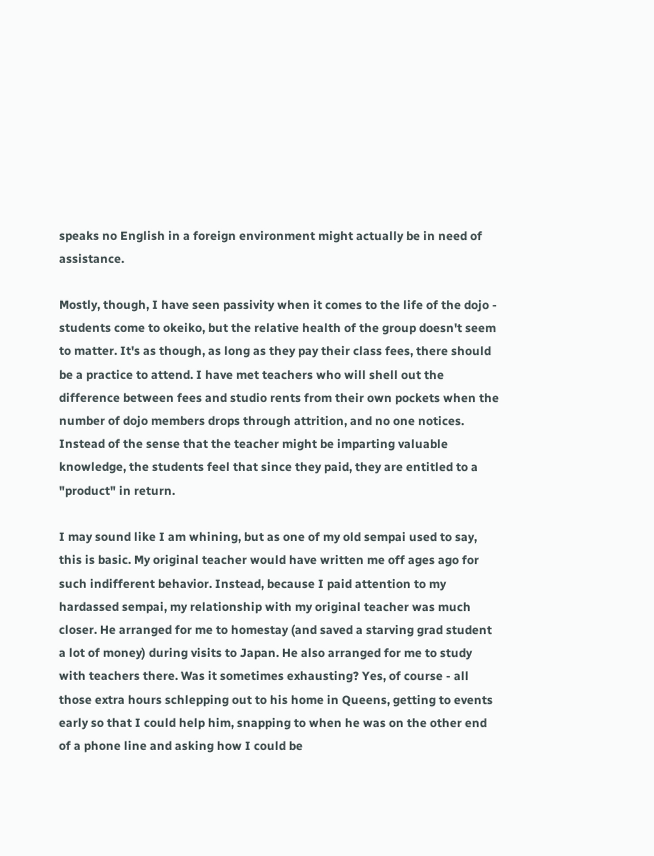speaks no English in a foreign environment might actually be in need of assistance.

Mostly, though, I have seen passivity when it comes to the life of the dojo - students come to okeiko, but the relative health of the group doesn't seem to matter. It's as though, as long as they pay their class fees, there should be a practice to attend. I have met teachers who will shell out the difference between fees and studio rents from their own pockets when the number of dojo members drops through attrition, and no one notices. Instead of the sense that the teacher might be imparting valuable knowledge, the students feel that since they paid, they are entitled to a "product" in return.

I may sound like I am whining, but as one of my old sempai used to say, this is basic. My original teacher would have written me off ages ago for such indifferent behavior. Instead, because I paid attention to my hardassed sempai, my relationship with my original teacher was much closer. He arranged for me to homestay (and saved a starving grad student a lot of money) during visits to Japan. He also arranged for me to study with teachers there. Was it sometimes exhausting? Yes, of course - all those extra hours schlepping out to his home in Queens, getting to events early so that I could help him, snapping to when he was on the other end of a phone line and asking how I could be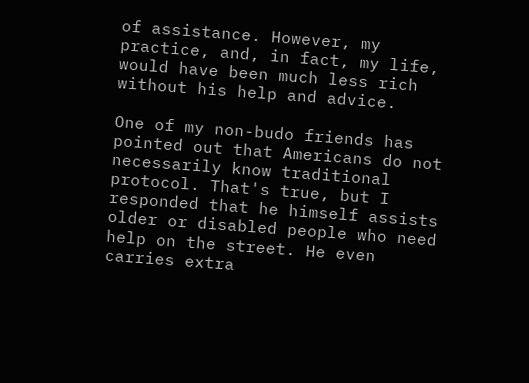of assistance. However, my practice, and, in fact, my life, would have been much less rich without his help and advice.

One of my non-budo friends has pointed out that Americans do not necessarily know traditional protocol. That's true, but I responded that he himself assists older or disabled people who need help on the street. He even carries extra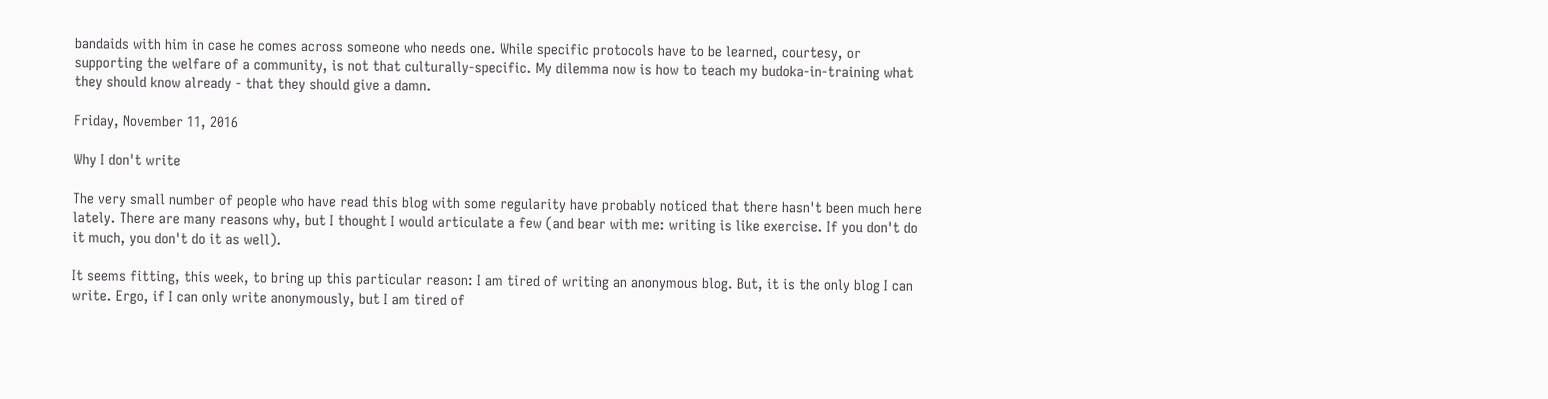bandaids with him in case he comes across someone who needs one. While specific protocols have to be learned, courtesy, or supporting the welfare of a community, is not that culturally-specific. My dilemma now is how to teach my budoka-in-training what they should know already - that they should give a damn.

Friday, November 11, 2016

Why I don't write

The very small number of people who have read this blog with some regularity have probably noticed that there hasn't been much here lately. There are many reasons why, but I thought I would articulate a few (and bear with me: writing is like exercise. If you don't do it much, you don't do it as well).

It seems fitting, this week, to bring up this particular reason: I am tired of writing an anonymous blog. But, it is the only blog I can write. Ergo, if I can only write anonymously, but I am tired of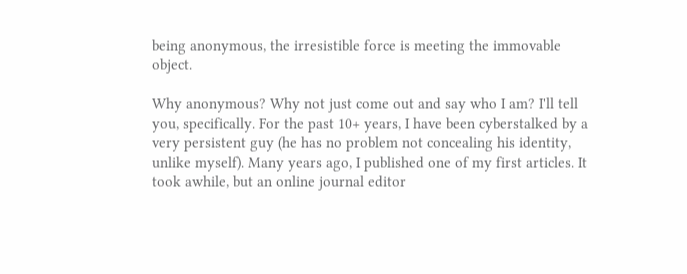being anonymous, the irresistible force is meeting the immovable object.

Why anonymous? Why not just come out and say who I am? I'll tell you, specifically. For the past 10+ years, I have been cyberstalked by a very persistent guy (he has no problem not concealing his identity, unlike myself). Many years ago, I published one of my first articles. It took awhile, but an online journal editor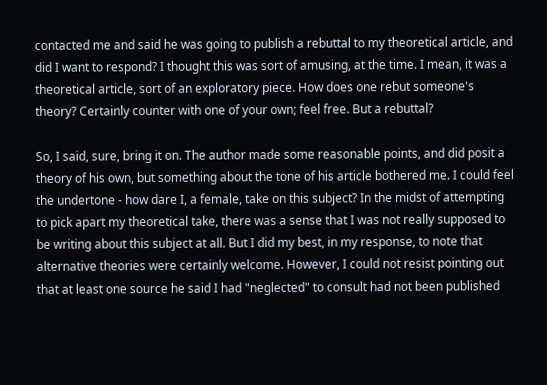contacted me and said he was going to publish a rebuttal to my theoretical article, and did I want to respond? I thought this was sort of amusing, at the time. I mean, it was a theoretical article, sort of an exploratory piece. How does one rebut someone's theory? Certainly counter with one of your own; feel free. But a rebuttal?

So, I said, sure, bring it on. The author made some reasonable points, and did posit a theory of his own, but something about the tone of his article bothered me. I could feel the undertone - how dare I, a female, take on this subject? In the midst of attempting to pick apart my theoretical take, there was a sense that I was not really supposed to be writing about this subject at all. But I did my best, in my response, to note that alternative theories were certainly welcome. However, I could not resist pointing out that at least one source he said I had "neglected" to consult had not been published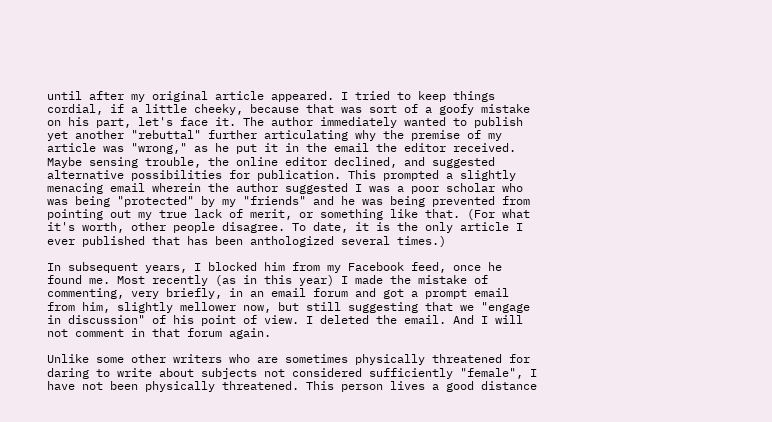until after my original article appeared. I tried to keep things cordial, if a little cheeky, because that was sort of a goofy mistake on his part, let's face it. The author immediately wanted to publish yet another "rebuttal" further articulating why the premise of my article was "wrong," as he put it in the email the editor received. Maybe sensing trouble, the online editor declined, and suggested alternative possibilities for publication. This prompted a slightly menacing email wherein the author suggested I was a poor scholar who was being "protected" by my "friends" and he was being prevented from pointing out my true lack of merit, or something like that. (For what it's worth, other people disagree. To date, it is the only article I ever published that has been anthologized several times.)

In subsequent years, I blocked him from my Facebook feed, once he found me. Most recently (as in this year) I made the mistake of commenting, very briefly, in an email forum and got a prompt email from him, slightly mellower now, but still suggesting that we "engage in discussion" of his point of view. I deleted the email. And I will not comment in that forum again.

Unlike some other writers who are sometimes physically threatened for daring to write about subjects not considered sufficiently "female", I have not been physically threatened. This person lives a good distance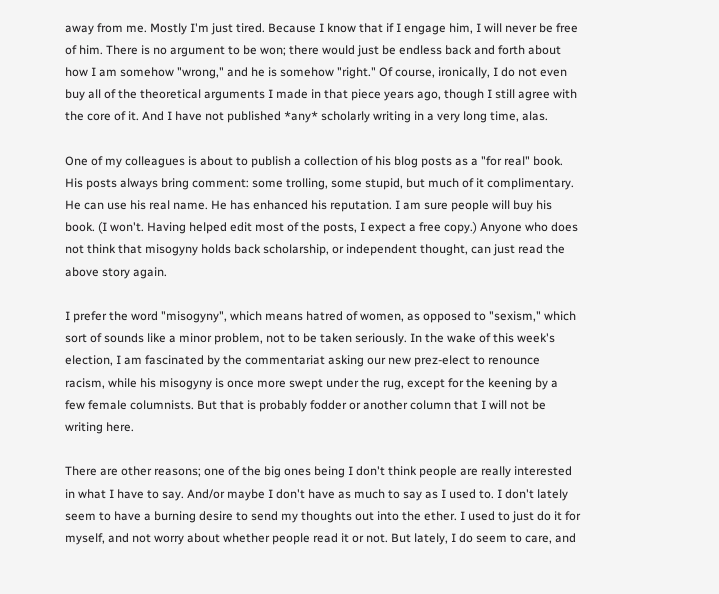away from me. Mostly I'm just tired. Because I know that if I engage him, I will never be free of him. There is no argument to be won; there would just be endless back and forth about how I am somehow "wrong," and he is somehow "right." Of course, ironically, I do not even buy all of the theoretical arguments I made in that piece years ago, though I still agree with the core of it. And I have not published *any* scholarly writing in a very long time, alas.

One of my colleagues is about to publish a collection of his blog posts as a "for real" book. His posts always bring comment: some trolling, some stupid, but much of it complimentary. He can use his real name. He has enhanced his reputation. I am sure people will buy his book. (I won't. Having helped edit most of the posts, I expect a free copy.) Anyone who does not think that misogyny holds back scholarship, or independent thought, can just read the above story again.

I prefer the word "misogyny", which means hatred of women, as opposed to "sexism," which sort of sounds like a minor problem, not to be taken seriously. In the wake of this week's election, I am fascinated by the commentariat asking our new prez-elect to renounce racism, while his misogyny is once more swept under the rug, except for the keening by a few female columnists. But that is probably fodder or another column that I will not be writing here.

There are other reasons; one of the big ones being I don't think people are really interested in what I have to say. And/or maybe I don't have as much to say as I used to. I don't lately seem to have a burning desire to send my thoughts out into the ether. I used to just do it for myself, and not worry about whether people read it or not. But lately, I do seem to care, and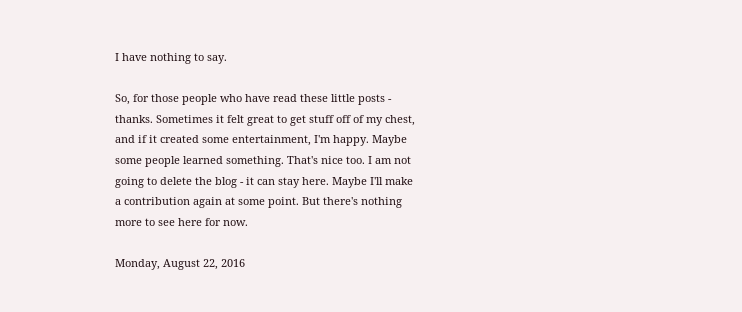I have nothing to say.

So, for those people who have read these little posts - thanks. Sometimes it felt great to get stuff off of my chest, and if it created some entertainment, I'm happy. Maybe some people learned something. That's nice too. I am not going to delete the blog - it can stay here. Maybe I'll make a contribution again at some point. But there's nothing more to see here for now.

Monday, August 22, 2016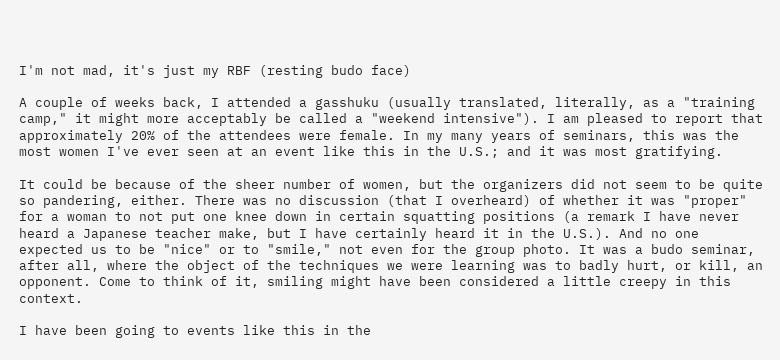I'm not mad, it's just my RBF (resting budo face)

A couple of weeks back, I attended a gasshuku (usually translated, literally, as a "training camp," it might more acceptably be called a "weekend intensive"). I am pleased to report that approximately 20% of the attendees were female. In my many years of seminars, this was the most women I've ever seen at an event like this in the U.S.; and it was most gratifying.

It could be because of the sheer number of women, but the organizers did not seem to be quite so pandering, either. There was no discussion (that I overheard) of whether it was "proper" for a woman to not put one knee down in certain squatting positions (a remark I have never heard a Japanese teacher make, but I have certainly heard it in the U.S.). And no one expected us to be "nice" or to "smile," not even for the group photo. It was a budo seminar, after all, where the object of the techniques we were learning was to badly hurt, or kill, an opponent. Come to think of it, smiling might have been considered a little creepy in this context.

I have been going to events like this in the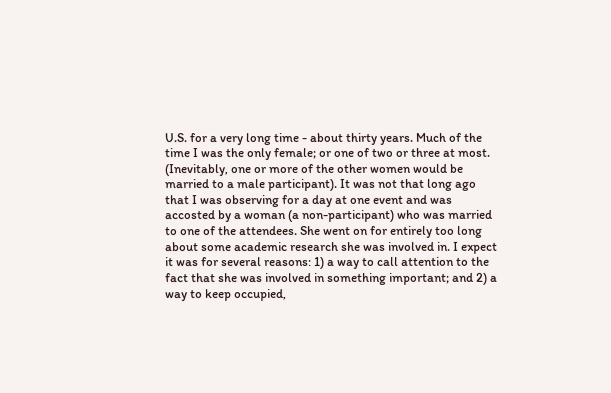U.S. for a very long time - about thirty years. Much of the time I was the only female; or one of two or three at most. (Inevitably, one or more of the other women would be married to a male participant). It was not that long ago that I was observing for a day at one event and was accosted by a woman (a non-participant) who was married to one of the attendees. She went on for entirely too long about some academic research she was involved in. I expect it was for several reasons: 1) a way to call attention to the fact that she was involved in something important; and 2) a way to keep occupied,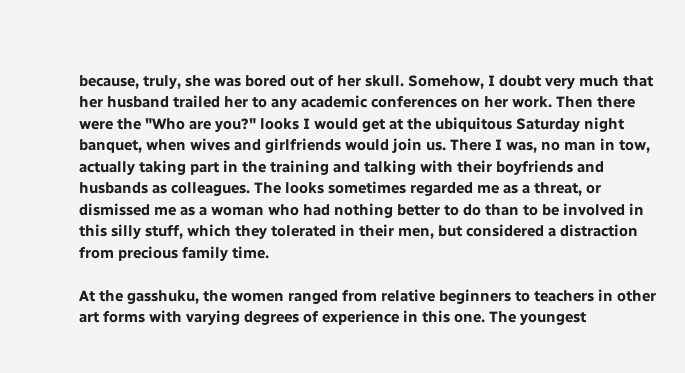because, truly, she was bored out of her skull. Somehow, I doubt very much that her husband trailed her to any academic conferences on her work. Then there were the "Who are you?" looks I would get at the ubiquitous Saturday night banquet, when wives and girlfriends would join us. There I was, no man in tow, actually taking part in the training and talking with their boyfriends and husbands as colleagues. The looks sometimes regarded me as a threat, or dismissed me as a woman who had nothing better to do than to be involved in this silly stuff, which they tolerated in their men, but considered a distraction from precious family time.

At the gasshuku, the women ranged from relative beginners to teachers in other art forms with varying degrees of experience in this one. The youngest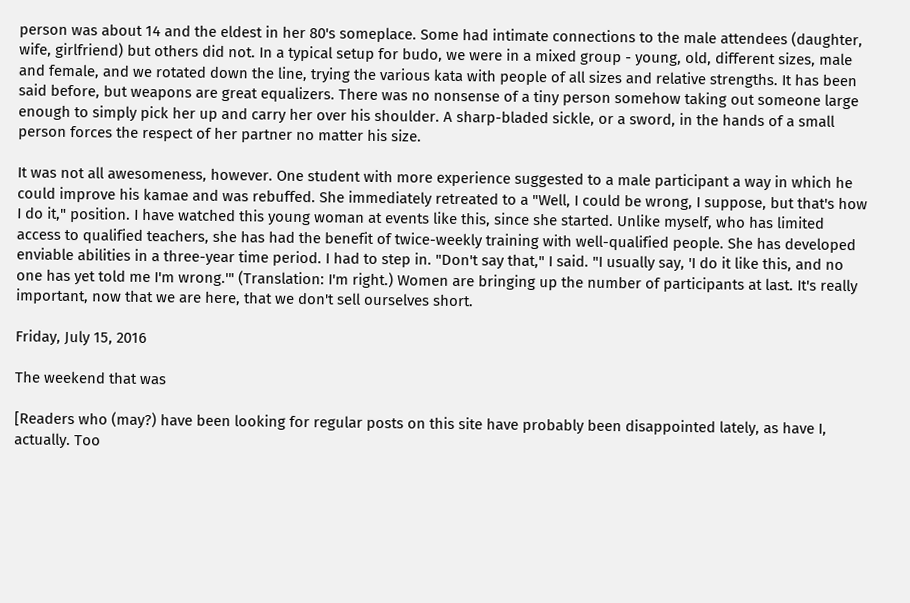person was about 14 and the eldest in her 80's someplace. Some had intimate connections to the male attendees (daughter, wife, girlfriend) but others did not. In a typical setup for budo, we were in a mixed group - young, old, different sizes, male and female, and we rotated down the line, trying the various kata with people of all sizes and relative strengths. It has been said before, but weapons are great equalizers. There was no nonsense of a tiny person somehow taking out someone large enough to simply pick her up and carry her over his shoulder. A sharp-bladed sickle, or a sword, in the hands of a small person forces the respect of her partner no matter his size.

It was not all awesomeness, however. One student with more experience suggested to a male participant a way in which he could improve his kamae and was rebuffed. She immediately retreated to a "Well, I could be wrong, I suppose, but that's how I do it," position. I have watched this young woman at events like this, since she started. Unlike myself, who has limited access to qualified teachers, she has had the benefit of twice-weekly training with well-qualified people. She has developed enviable abilities in a three-year time period. I had to step in. "Don't say that," I said. "I usually say, 'I do it like this, and no one has yet told me I'm wrong.'" (Translation: I'm right.) Women are bringing up the number of participants at last. It's really important, now that we are here, that we don't sell ourselves short.

Friday, July 15, 2016

The weekend that was

[Readers who (may?) have been looking for regular posts on this site have probably been disappointed lately, as have I, actually. Too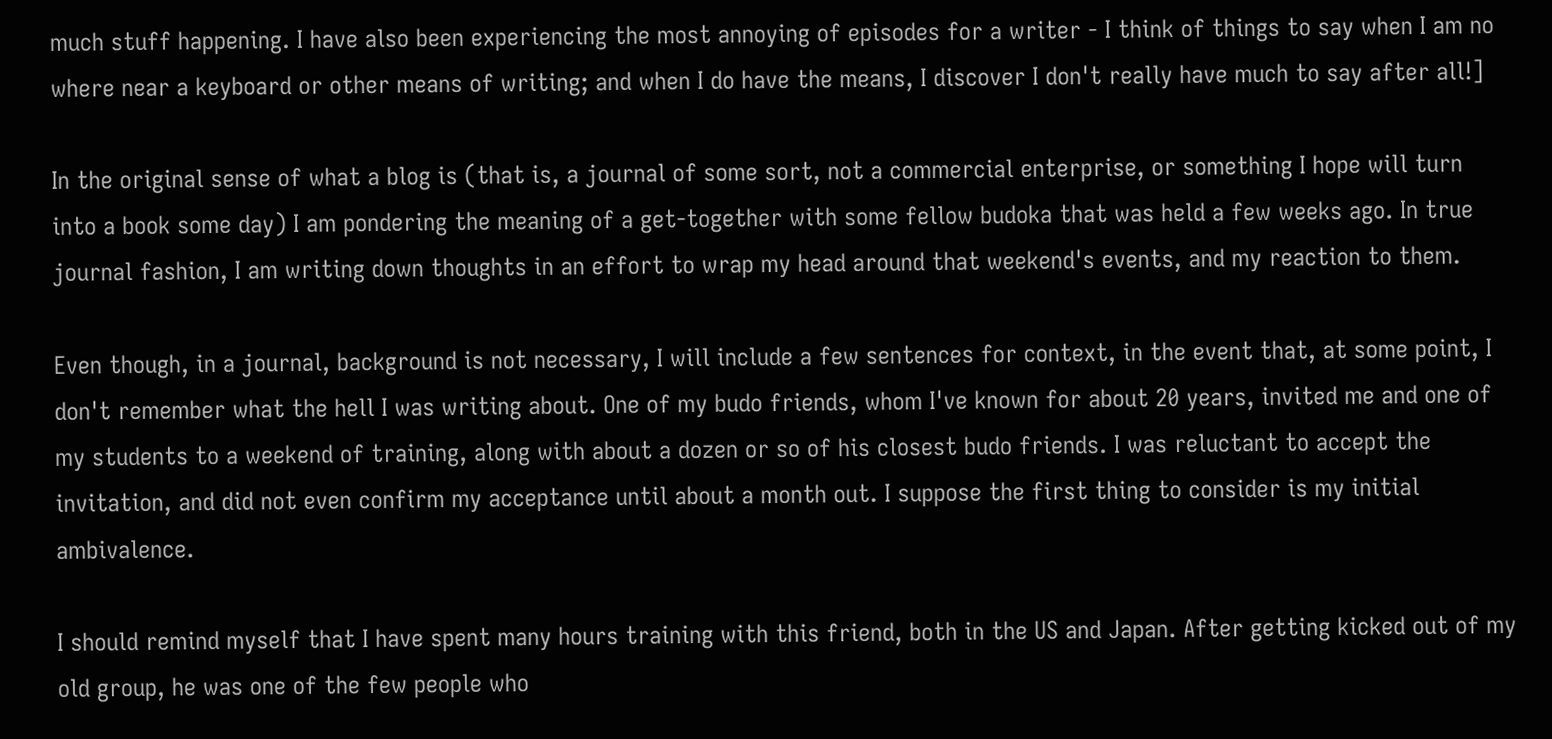much stuff happening. I have also been experiencing the most annoying of episodes for a writer - I think of things to say when I am no where near a keyboard or other means of writing; and when I do have the means, I discover I don't really have much to say after all!]

In the original sense of what a blog is (that is, a journal of some sort, not a commercial enterprise, or something I hope will turn into a book some day) I am pondering the meaning of a get-together with some fellow budoka that was held a few weeks ago. In true journal fashion, I am writing down thoughts in an effort to wrap my head around that weekend's events, and my reaction to them.

Even though, in a journal, background is not necessary, I will include a few sentences for context, in the event that, at some point, I don't remember what the hell I was writing about. One of my budo friends, whom I've known for about 20 years, invited me and one of my students to a weekend of training, along with about a dozen or so of his closest budo friends. I was reluctant to accept the invitation, and did not even confirm my acceptance until about a month out. I suppose the first thing to consider is my initial ambivalence.

I should remind myself that I have spent many hours training with this friend, both in the US and Japan. After getting kicked out of my old group, he was one of the few people who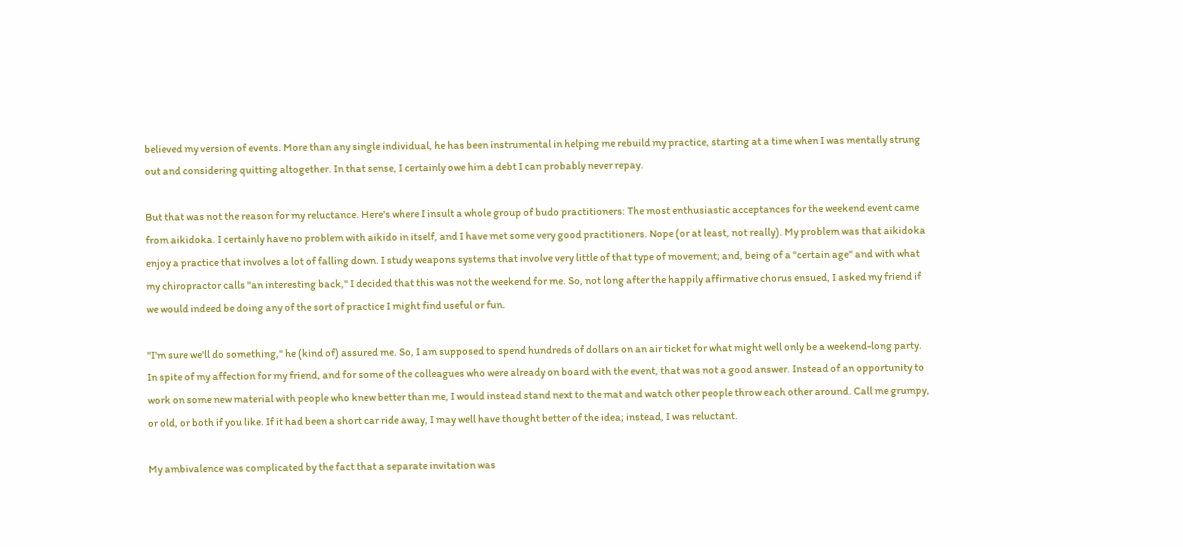believed my version of events. More than any single individual, he has been instrumental in helping me rebuild my practice, starting at a time when I was mentally strung out and considering quitting altogether. In that sense, I certainly owe him a debt I can probably never repay.

But that was not the reason for my reluctance. Here's where I insult a whole group of budo practitioners: The most enthusiastic acceptances for the weekend event came from aikidoka. I certainly have no problem with aikido in itself, and I have met some very good practitioners. Nope (or at least, not really). My problem was that aikidoka enjoy a practice that involves a lot of falling down. I study weapons systems that involve very little of that type of movement; and, being of a "certain age" and with what my chiropractor calls "an interesting back," I decided that this was not the weekend for me. So, not long after the happily affirmative chorus ensued, I asked my friend if we would indeed be doing any of the sort of practice I might find useful or fun.

"I'm sure we'll do something," he (kind of) assured me. So, I am supposed to spend hundreds of dollars on an air ticket for what might well only be a weekend-long party. In spite of my affection for my friend, and for some of the colleagues who were already on board with the event, that was not a good answer. Instead of an opportunity to work on some new material with people who knew better than me, I would instead stand next to the mat and watch other people throw each other around. Call me grumpy, or old, or both if you like. If it had been a short car ride away, I may well have thought better of the idea; instead, I was reluctant.

My ambivalence was complicated by the fact that a separate invitation was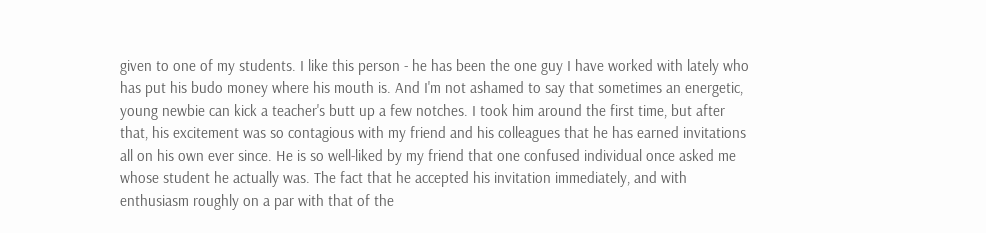given to one of my students. I like this person - he has been the one guy I have worked with lately who has put his budo money where his mouth is. And I'm not ashamed to say that sometimes an energetic, young newbie can kick a teacher's butt up a few notches. I took him around the first time, but after that, his excitement was so contagious with my friend and his colleagues that he has earned invitations all on his own ever since. He is so well-liked by my friend that one confused individual once asked me whose student he actually was. The fact that he accepted his invitation immediately, and with enthusiasm roughly on a par with that of the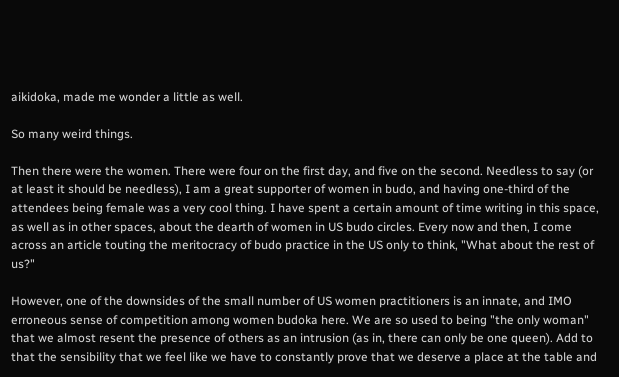aikidoka, made me wonder a little as well.

So many weird things.

Then there were the women. There were four on the first day, and five on the second. Needless to say (or at least it should be needless), I am a great supporter of women in budo, and having one-third of the attendees being female was a very cool thing. I have spent a certain amount of time writing in this space, as well as in other spaces, about the dearth of women in US budo circles. Every now and then, I come across an article touting the meritocracy of budo practice in the US only to think, "What about the rest of us?"

However, one of the downsides of the small number of US women practitioners is an innate, and IMO erroneous sense of competition among women budoka here. We are so used to being "the only woman" that we almost resent the presence of others as an intrusion (as in, there can only be one queen). Add to that the sensibility that we feel like we have to constantly prove that we deserve a place at the table and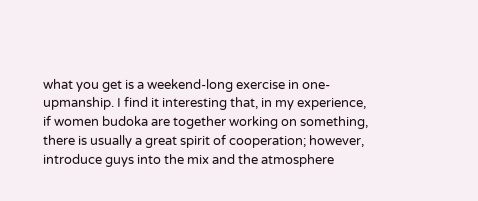what you get is a weekend-long exercise in one-upmanship. I find it interesting that, in my experience, if women budoka are together working on something, there is usually a great spirit of cooperation; however, introduce guys into the mix and the atmosphere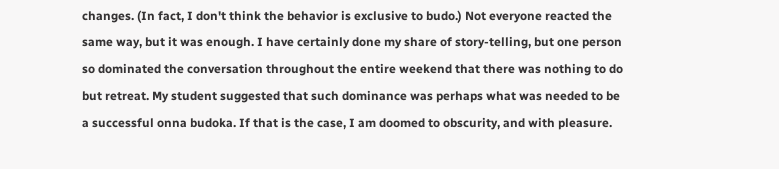changes. (In fact, I don't think the behavior is exclusive to budo.) Not everyone reacted the same way, but it was enough. I have certainly done my share of story-telling, but one person so dominated the conversation throughout the entire weekend that there was nothing to do but retreat. My student suggested that such dominance was perhaps what was needed to be a successful onna budoka. If that is the case, I am doomed to obscurity, and with pleasure.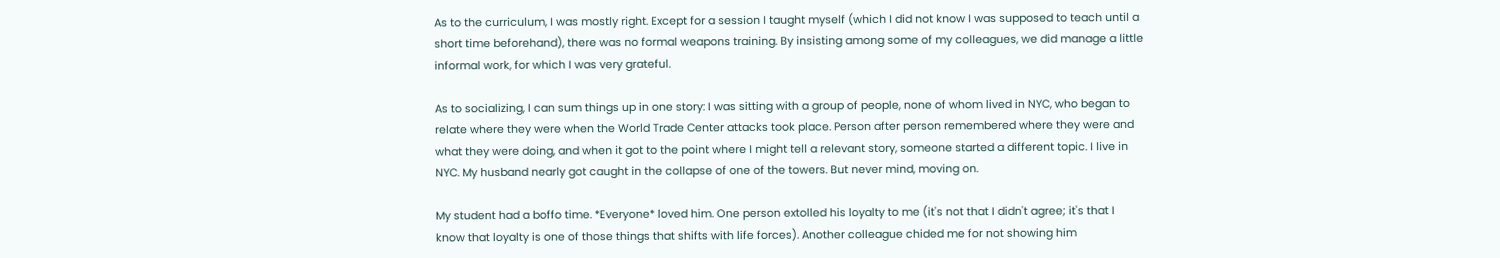As to the curriculum, I was mostly right. Except for a session I taught myself (which I did not know I was supposed to teach until a short time beforehand), there was no formal weapons training. By insisting among some of my colleagues, we did manage a little informal work, for which I was very grateful.

As to socializing, I can sum things up in one story: I was sitting with a group of people, none of whom lived in NYC, who began to relate where they were when the World Trade Center attacks took place. Person after person remembered where they were and what they were doing, and when it got to the point where I might tell a relevant story, someone started a different topic. I live in NYC. My husband nearly got caught in the collapse of one of the towers. But never mind, moving on.

My student had a boffo time. *Everyone* loved him. One person extolled his loyalty to me (it's not that I didn't agree; it's that I know that loyalty is one of those things that shifts with life forces). Another colleague chided me for not showing him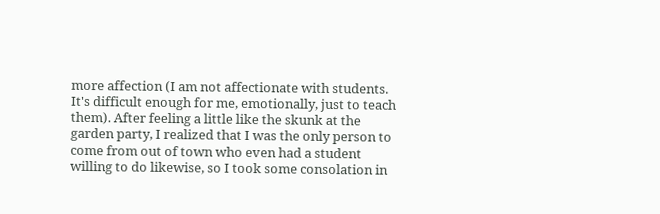more affection (I am not affectionate with students. It's difficult enough for me, emotionally, just to teach them). After feeling a little like the skunk at the garden party, I realized that I was the only person to come from out of town who even had a student willing to do likewise, so I took some consolation in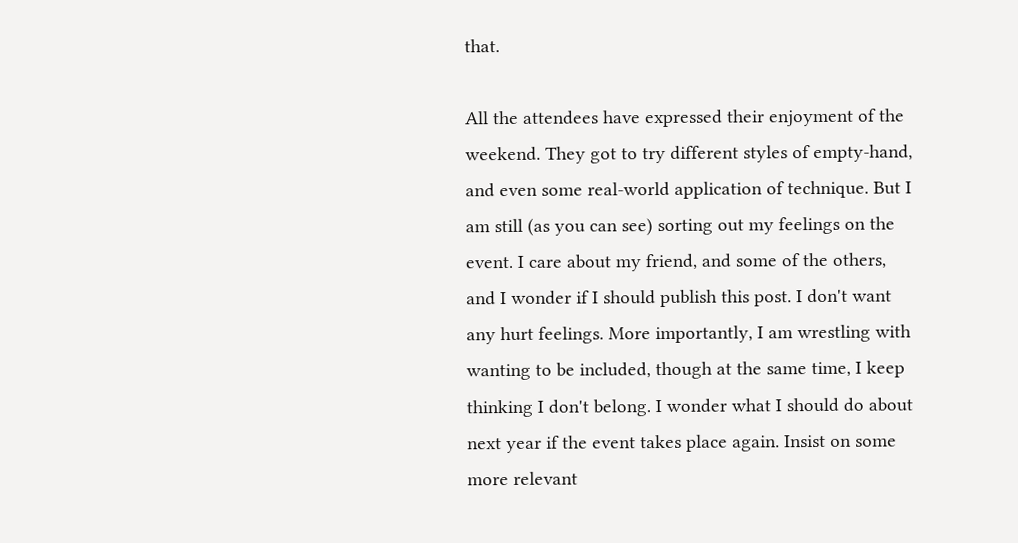that.

All the attendees have expressed their enjoyment of the weekend. They got to try different styles of empty-hand, and even some real-world application of technique. But I am still (as you can see) sorting out my feelings on the event. I care about my friend, and some of the others, and I wonder if I should publish this post. I don't want any hurt feelings. More importantly, I am wrestling with wanting to be included, though at the same time, I keep thinking I don't belong. I wonder what I should do about next year if the event takes place again. Insist on some more relevant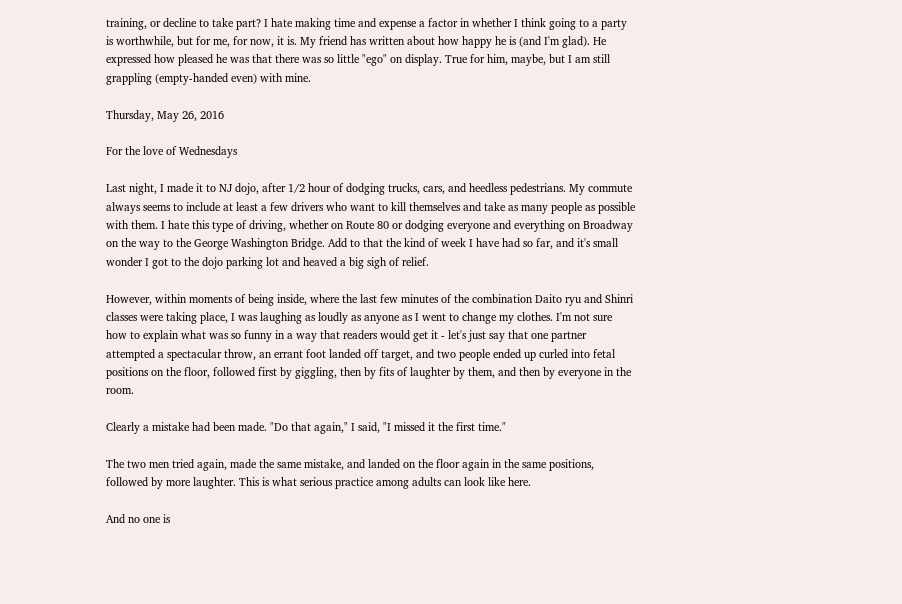training, or decline to take part? I hate making time and expense a factor in whether I think going to a party is worthwhile, but for me, for now, it is. My friend has written about how happy he is (and I'm glad). He expressed how pleased he was that there was so little "ego" on display. True for him, maybe, but I am still grappling (empty-handed even) with mine.

Thursday, May 26, 2016

For the love of Wednesdays

Last night, I made it to NJ dojo, after 1/2 hour of dodging trucks, cars, and heedless pedestrians. My commute always seems to include at least a few drivers who want to kill themselves and take as many people as possible with them. I hate this type of driving, whether on Route 80 or dodging everyone and everything on Broadway on the way to the George Washington Bridge. Add to that the kind of week I have had so far, and it's small wonder I got to the dojo parking lot and heaved a big sigh of relief.

However, within moments of being inside, where the last few minutes of the combination Daito ryu and Shinri classes were taking place, I was laughing as loudly as anyone as I went to change my clothes. I'm not sure how to explain what was so funny in a way that readers would get it - let's just say that one partner attempted a spectacular throw, an errant foot landed off target, and two people ended up curled into fetal positions on the floor, followed first by giggling, then by fits of laughter by them, and then by everyone in the room.

Clearly a mistake had been made. "Do that again," I said, "I missed it the first time."

The two men tried again, made the same mistake, and landed on the floor again in the same positions, followed by more laughter. This is what serious practice among adults can look like here.

And no one is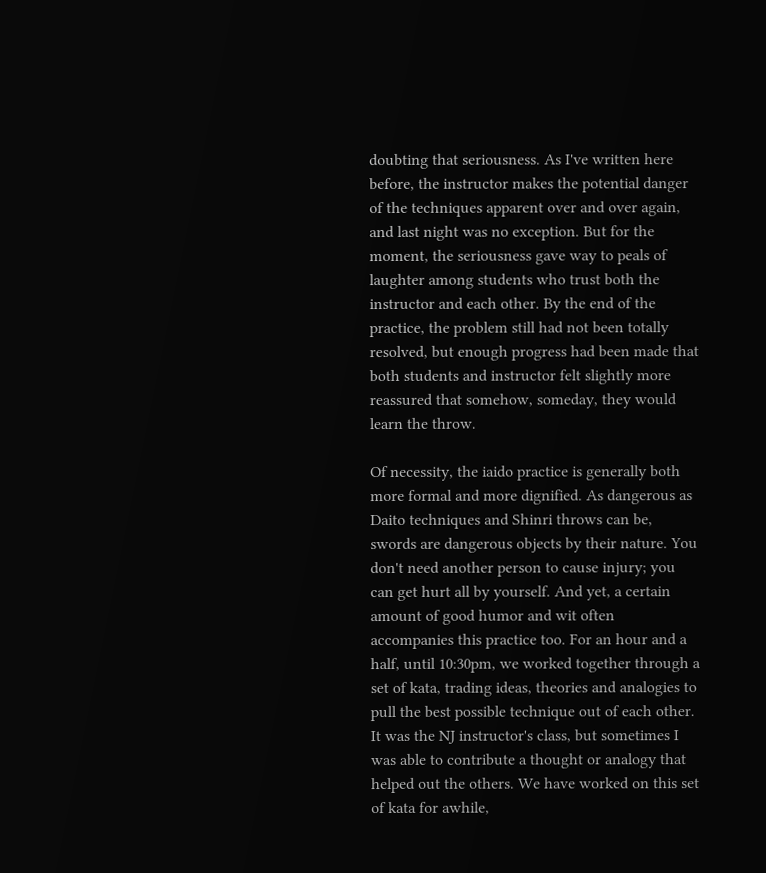doubting that seriousness. As I've written here before, the instructor makes the potential danger of the techniques apparent over and over again, and last night was no exception. But for the moment, the seriousness gave way to peals of laughter among students who trust both the instructor and each other. By the end of the practice, the problem still had not been totally resolved, but enough progress had been made that both students and instructor felt slightly more reassured that somehow, someday, they would learn the throw.

Of necessity, the iaido practice is generally both more formal and more dignified. As dangerous as Daito techniques and Shinri throws can be, swords are dangerous objects by their nature. You don't need another person to cause injury; you can get hurt all by yourself. And yet, a certain amount of good humor and wit often accompanies this practice too. For an hour and a half, until 10:30pm, we worked together through a set of kata, trading ideas, theories and analogies to pull the best possible technique out of each other. It was the NJ instructor's class, but sometimes I was able to contribute a thought or analogy that helped out the others. We have worked on this set of kata for awhile,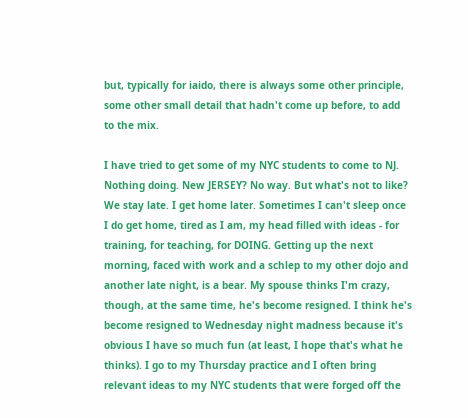but, typically for iaido, there is always some other principle, some other small detail that hadn't come up before, to add to the mix.

I have tried to get some of my NYC students to come to NJ. Nothing doing. New JERSEY? No way. But what's not to like? We stay late. I get home later. Sometimes I can't sleep once I do get home, tired as I am, my head filled with ideas - for training, for teaching, for DOING. Getting up the next morning, faced with work and a schlep to my other dojo and another late night, is a bear. My spouse thinks I'm crazy, though, at the same time, he's become resigned. I think he's become resigned to Wednesday night madness because it's obvious I have so much fun (at least, I hope that's what he thinks). I go to my Thursday practice and I often bring relevant ideas to my NYC students that were forged off the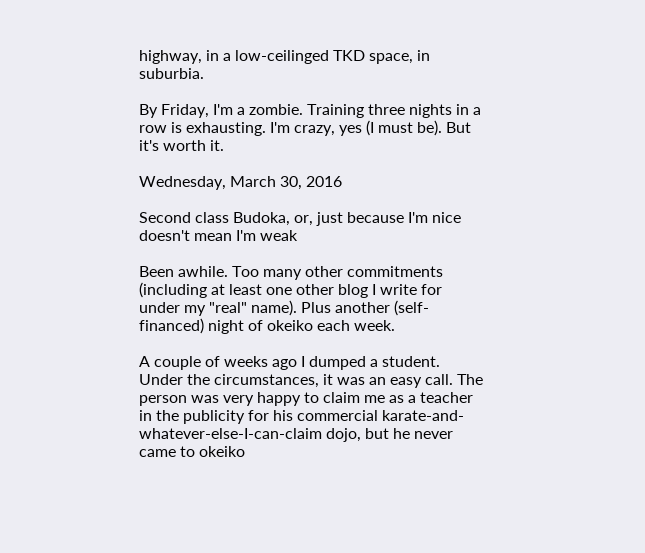highway, in a low-ceilinged TKD space, in suburbia.

By Friday, I'm a zombie. Training three nights in a row is exhausting. I'm crazy, yes (I must be). But it's worth it.

Wednesday, March 30, 2016

Second class Budoka, or, just because I'm nice doesn't mean I'm weak

Been awhile. Too many other commitments (including at least one other blog I write for under my "real" name). Plus another (self-financed) night of okeiko each week.

A couple of weeks ago I dumped a student. Under the circumstances, it was an easy call. The person was very happy to claim me as a teacher in the publicity for his commercial karate-and-whatever-else-I-can-claim dojo, but he never came to okeiko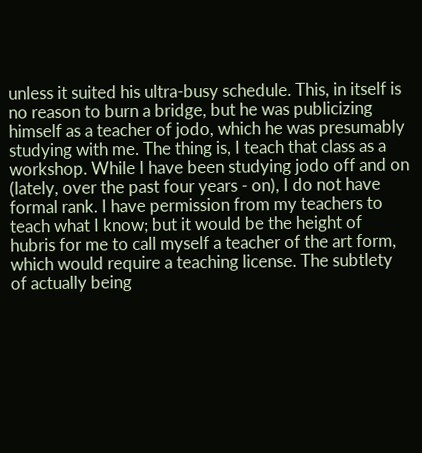unless it suited his ultra-busy schedule. This, in itself is no reason to burn a bridge, but he was publicizing himself as a teacher of jodo, which he was presumably studying with me. The thing is, I teach that class as a workshop. While I have been studying jodo off and on (lately, over the past four years - on), I do not have formal rank. I have permission from my teachers to teach what I know; but it would be the height of hubris for me to call myself a teacher of the art form, which would require a teaching license. The subtlety of actually being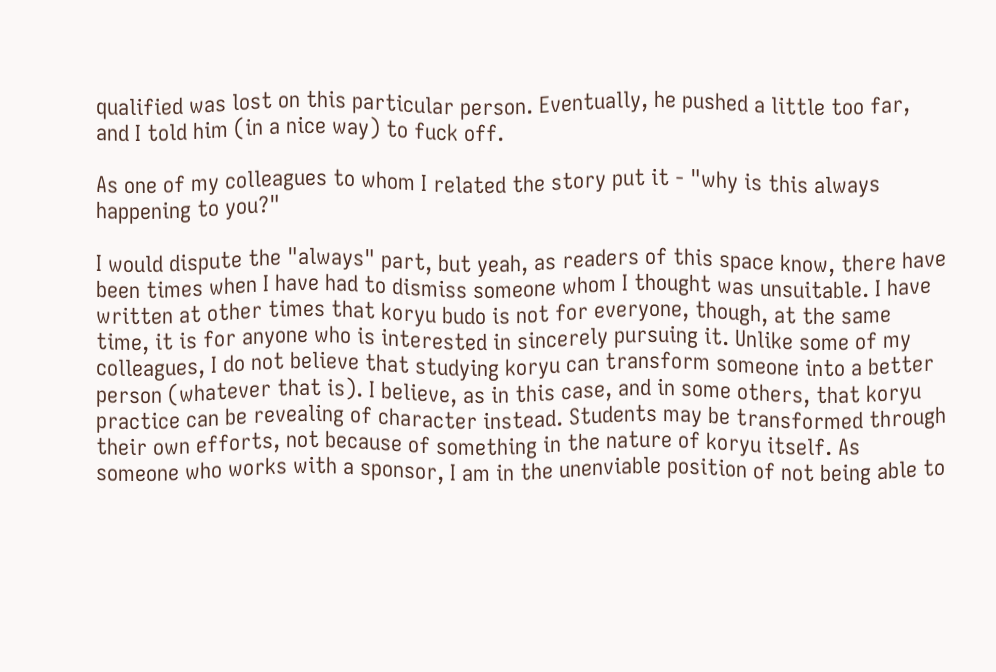qualified was lost on this particular person. Eventually, he pushed a little too far, and I told him (in a nice way) to fuck off.

As one of my colleagues to whom I related the story put it - "why is this always happening to you?"

I would dispute the "always" part, but yeah, as readers of this space know, there have been times when I have had to dismiss someone whom I thought was unsuitable. I have written at other times that koryu budo is not for everyone, though, at the same time, it is for anyone who is interested in sincerely pursuing it. Unlike some of my colleagues, I do not believe that studying koryu can transform someone into a better person (whatever that is). I believe, as in this case, and in some others, that koryu practice can be revealing of character instead. Students may be transformed through their own efforts, not because of something in the nature of koryu itself. As someone who works with a sponsor, I am in the unenviable position of not being able to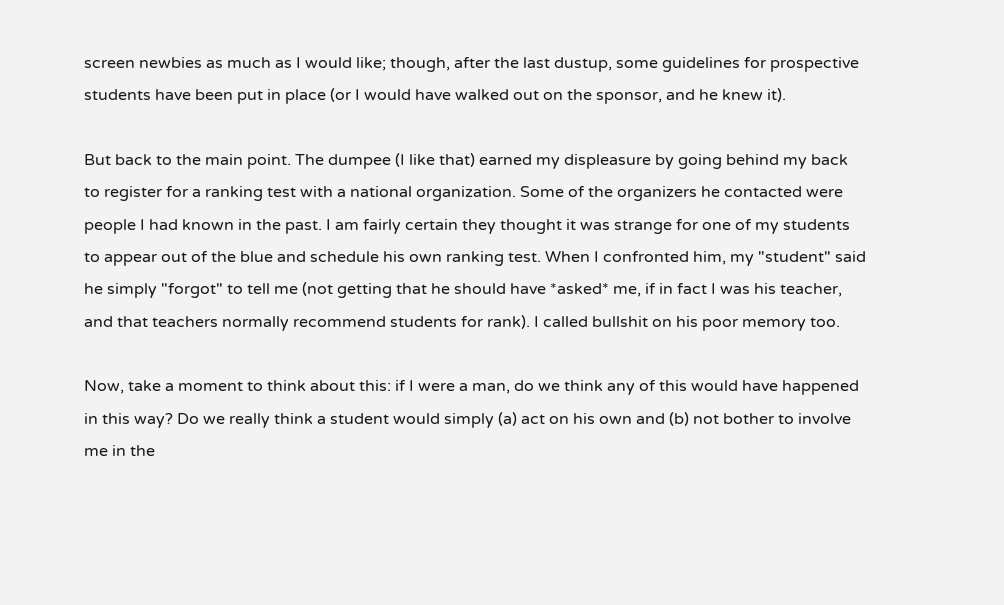screen newbies as much as I would like; though, after the last dustup, some guidelines for prospective students have been put in place (or I would have walked out on the sponsor, and he knew it).

But back to the main point. The dumpee (I like that) earned my displeasure by going behind my back to register for a ranking test with a national organization. Some of the organizers he contacted were people I had known in the past. I am fairly certain they thought it was strange for one of my students to appear out of the blue and schedule his own ranking test. When I confronted him, my "student" said he simply "forgot" to tell me (not getting that he should have *asked* me, if in fact I was his teacher, and that teachers normally recommend students for rank). I called bullshit on his poor memory too.

Now, take a moment to think about this: if I were a man, do we think any of this would have happened in this way? Do we really think a student would simply (a) act on his own and (b) not bother to involve me in the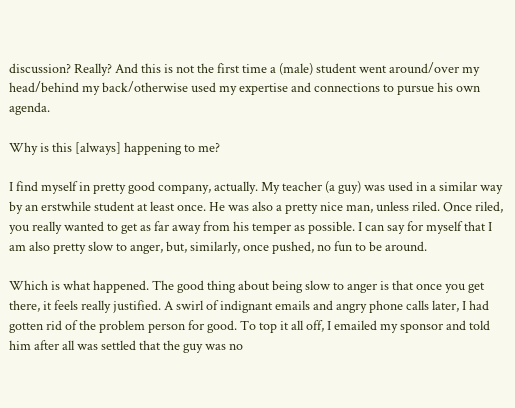discussion? Really? And this is not the first time a (male) student went around/over my head/behind my back/otherwise used my expertise and connections to pursue his own agenda.

Why is this [always] happening to me?

I find myself in pretty good company, actually. My teacher (a guy) was used in a similar way by an erstwhile student at least once. He was also a pretty nice man, unless riled. Once riled, you really wanted to get as far away from his temper as possible. I can say for myself that I am also pretty slow to anger, but, similarly, once pushed, no fun to be around.

Which is what happened. The good thing about being slow to anger is that once you get there, it feels really justified. A swirl of indignant emails and angry phone calls later, I had gotten rid of the problem person for good. To top it all off, I emailed my sponsor and told him after all was settled that the guy was no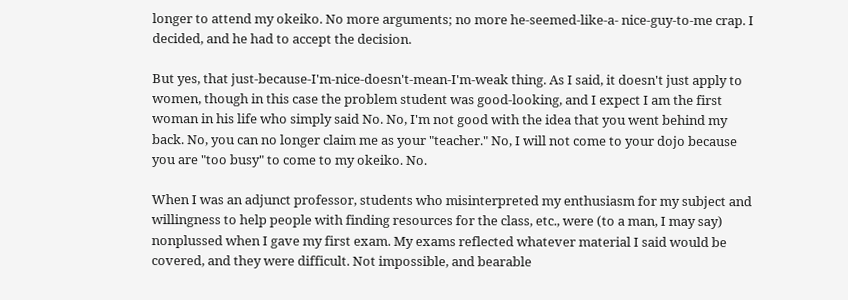longer to attend my okeiko. No more arguments; no more he-seemed-like-a- nice-guy-to-me crap. I decided, and he had to accept the decision.

But yes, that just-because-I'm-nice-doesn't-mean-I'm-weak thing. As I said, it doesn't just apply to women, though in this case the problem student was good-looking, and I expect I am the first woman in his life who simply said No. No, I'm not good with the idea that you went behind my back. No, you can no longer claim me as your "teacher." No, I will not come to your dojo because you are "too busy" to come to my okeiko. No.

When I was an adjunct professor, students who misinterpreted my enthusiasm for my subject and willingness to help people with finding resources for the class, etc., were (to a man, I may say) nonplussed when I gave my first exam. My exams reflected whatever material I said would be covered, and they were difficult. Not impossible, and bearable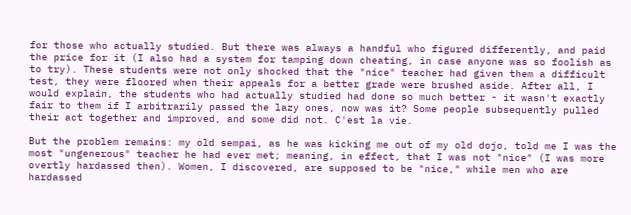for those who actually studied. But there was always a handful who figured differently, and paid the price for it (I also had a system for tamping down cheating, in case anyone was so foolish as to try). These students were not only shocked that the "nice" teacher had given them a difficult test, they were floored when their appeals for a better grade were brushed aside. After all, I would explain, the students who had actually studied had done so much better - it wasn't exactly fair to them if I arbitrarily passed the lazy ones, now was it? Some people subsequently pulled their act together and improved, and some did not. C'est la vie.

But the problem remains: my old sempai, as he was kicking me out of my old dojo, told me I was the most "ungenerous" teacher he had ever met; meaning, in effect, that I was not "nice" (I was more overtly hardassed then). Women, I discovered, are supposed to be "nice," while men who are hardassed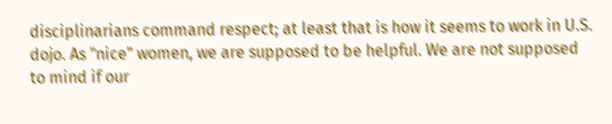disciplinarians command respect; at least that is how it seems to work in U.S. dojo. As "nice" women, we are supposed to be helpful. We are not supposed to mind if our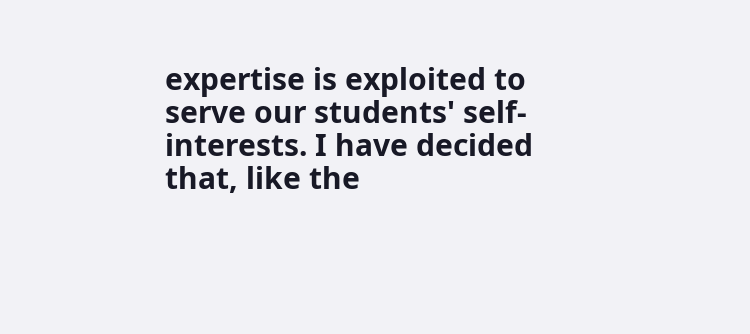expertise is exploited to serve our students' self-interests. I have decided that, like the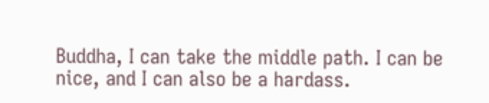Buddha, I can take the middle path. I can be nice, and I can also be a hardass.